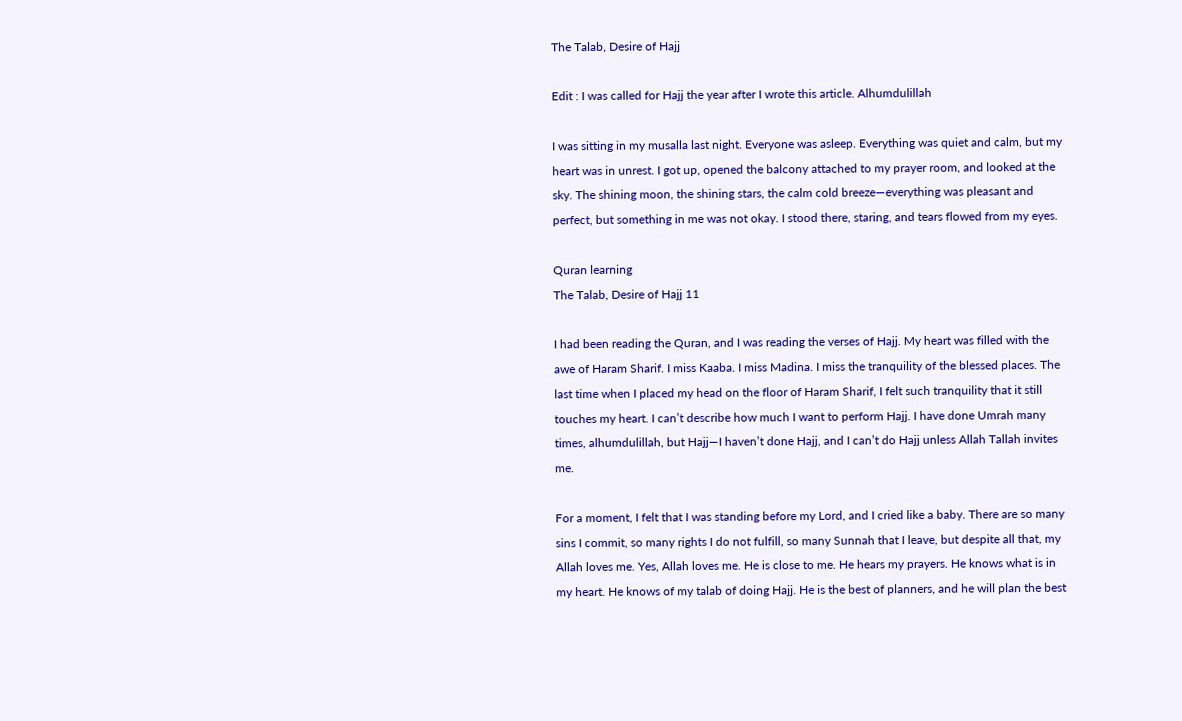The Talab, Desire of Hajj

Edit : I was called for Hajj the year after I wrote this article. Alhumdulillah

I was sitting in my musalla last night. Everyone was asleep. Everything was quiet and calm, but my heart was in unrest. I got up, opened the balcony attached to my prayer room, and looked at the sky. The shining moon, the shining stars, the calm cold breeze—everything was pleasant and perfect, but something in me was not okay. I stood there, staring, and tears flowed from my eyes.

Quran learning
The Talab, Desire of Hajj 11

I had been reading the Quran, and I was reading the verses of Hajj. My heart was filled with the awe of Haram Sharif. I miss Kaaba. I miss Madina. I miss the tranquility of the blessed places. The last time when I placed my head on the floor of Haram Sharif, I felt such tranquility that it still touches my heart. I can’t describe how much I want to perform Hajj. I have done Umrah many times, alhumdulillah, but Hajj—I haven’t done Hajj, and I can’t do Hajj unless Allah Tallah invites me.

For a moment, I felt that I was standing before my Lord, and I cried like a baby. There are so many sins I commit, so many rights I do not fulfill, so many Sunnah that I leave, but despite all that, my Allah loves me. Yes, Allah loves me. He is close to me. He hears my prayers. He knows what is in my heart. He knows of my talab of doing Hajj. He is the best of planners, and he will plan the best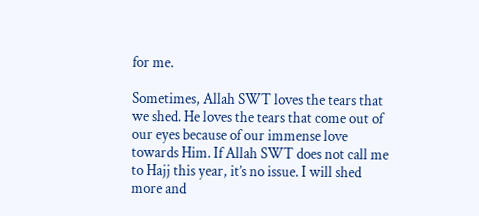for me.

Sometimes, Allah SWT loves the tears that we shed. He loves the tears that come out of our eyes because of our immense love towards Him. If Allah SWT does not call me to Hajj this year, it’s no issue. I will shed more and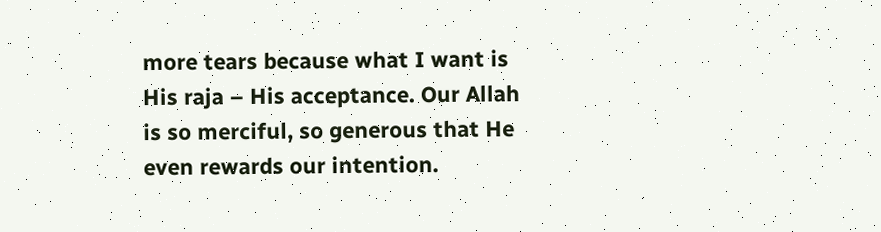more tears because what I want is His raja – His acceptance. Our Allah is so merciful, so generous that He even rewards our intention.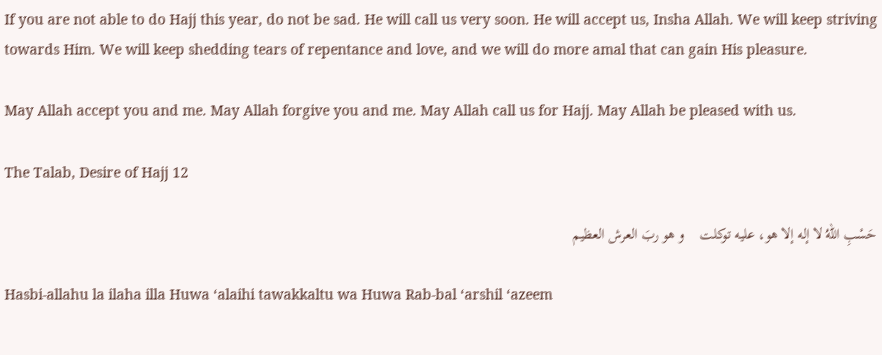If you are not able to do Hajj this year, do not be sad. He will call us very soon. He will accept us, Insha Allah. We will keep striving towards Him. We will keep shedding tears of repentance and love, and we will do more amal that can gain His pleasure.

May Allah accept you and me. May Allah forgive you and me. May Allah call us for Hajj. May Allah be pleased with us.

The Talab, Desire of Hajj 12

حَسْبِ اللهُ لا إله إلا هو، عليه توكلت    و هو ربَ العرش العظيم

Hasbi-allahu la ilaha illa Huwa ‘alaihi tawakkaltu wa Huwa Rab-bal ‘arshil ‘azeem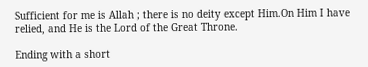Sufficient for me is Allah ; there is no deity except Him.On Him I have relied, and He is the Lord of the Great Throne.

Ending with a short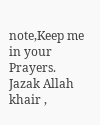note,Keep me in your Prayers.
Jazak Allah khair ,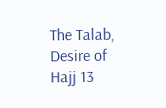The Talab, Desire of Hajj 13